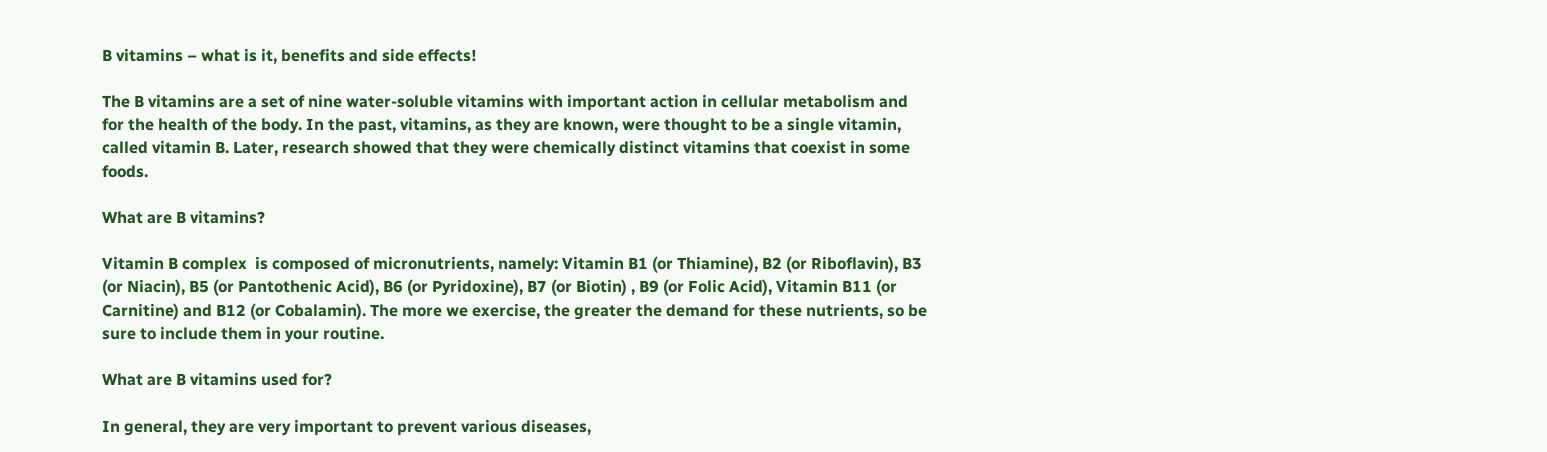B vitamins – what is it, benefits and side effects!

The B vitamins are a set of nine water-soluble vitamins with important action in cellular metabolism and for the health of the body. In the past, vitamins, as they are known, were thought to be a single vitamin, called vitamin B. Later, research showed that they were chemically distinct vitamins that coexist in some foods.

What are B vitamins?

Vitamin B complex  is composed of micronutrients, namely: Vitamin B1 (or Thiamine), B2 (or Riboflavin), B3 (or Niacin), B5 (or Pantothenic Acid), B6 (or Pyridoxine), B7 (or Biotin) , B9 (or Folic Acid), Vitamin B11 (or Carnitine) and B12 (or Cobalamin). The more we exercise, the greater the demand for these nutrients, so be sure to include them in your routine.

What are B vitamins used for?

In general, they are very important to prevent various diseases,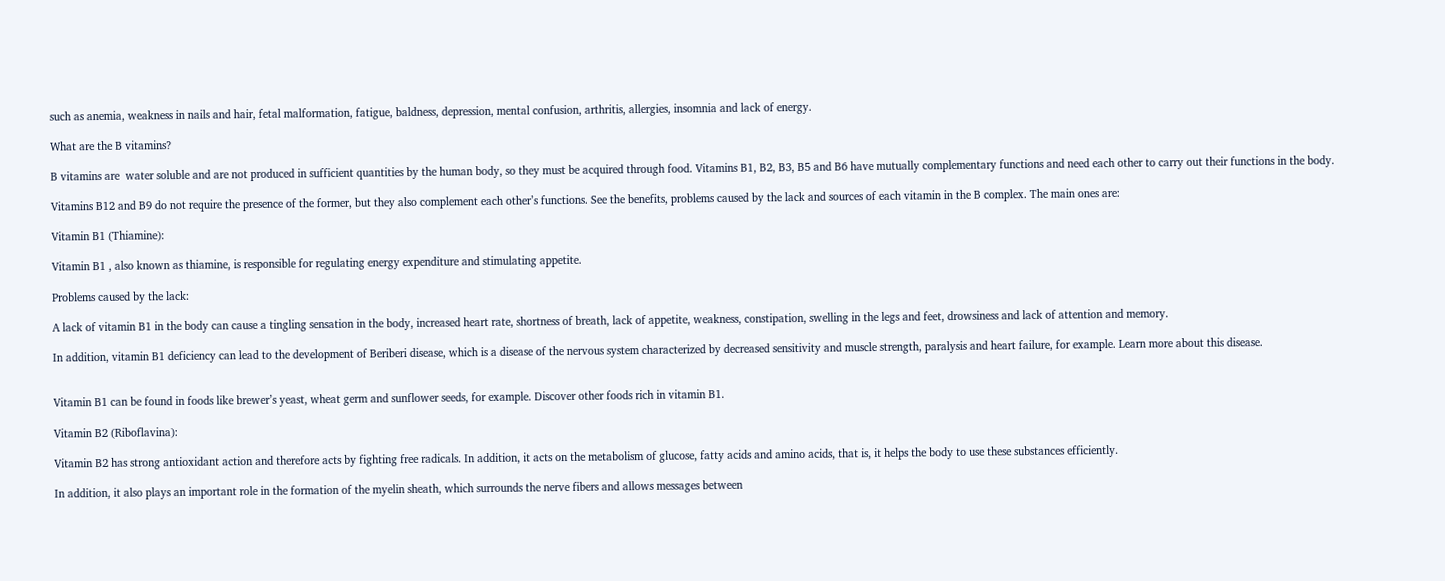such as anemia, weakness in nails and hair, fetal malformation, fatigue, baldness, depression, mental confusion, arthritis, allergies, insomnia and lack of energy.

What are the B vitamins?

B vitamins are  water soluble and are not produced in sufficient quantities by the human body, so they must be acquired through food. Vitamins B1, B2, B3, B5 and B6 have mutually complementary functions and need each other to carry out their functions in the body.

Vitamins B12 and B9 do not require the presence of the former, but they also complement each other’s functions. See the benefits, problems caused by the lack and sources of each vitamin in the B complex. The main ones are:

Vitamin B1 (Thiamine):

Vitamin B1 , also known as thiamine, is responsible for regulating energy expenditure and stimulating appetite.

Problems caused by the lack:

A lack of vitamin B1 in the body can cause a tingling sensation in the body, increased heart rate, shortness of breath, lack of appetite, weakness, constipation, swelling in the legs and feet, drowsiness and lack of attention and memory.

In addition, vitamin B1 deficiency can lead to the development of Beriberi disease, which is a disease of the nervous system characterized by decreased sensitivity and muscle strength, paralysis and heart failure, for example. Learn more about this disease.


Vitamin B1 can be found in foods like brewer’s yeast, wheat germ and sunflower seeds, for example. Discover other foods rich in vitamin B1.

Vitamin B2 (Riboflavina):

Vitamin B2 has strong antioxidant action and therefore acts by fighting free radicals. In addition, it acts on the metabolism of glucose, fatty acids and amino acids, that is, it helps the body to use these substances efficiently.

In addition, it also plays an important role in the formation of the myelin sheath, which surrounds the nerve fibers and allows messages between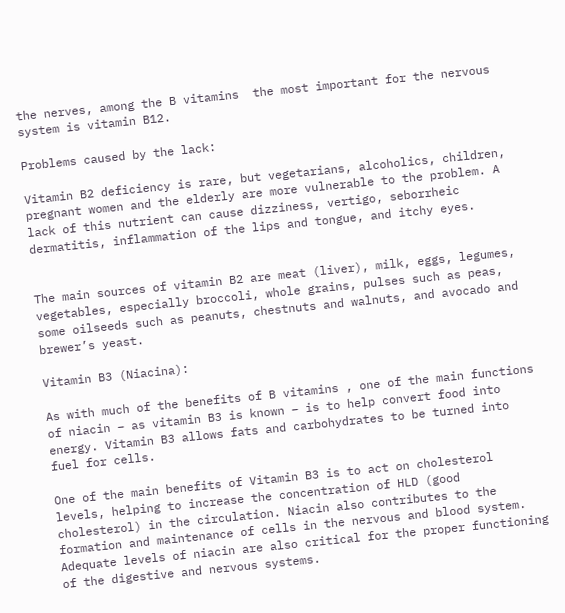the nerves, among the B vitamins  the most important for the nervous system is vitamin B12.

Problems caused by the lack:

Vitamin B2 deficiency is rare, but vegetarians, alcoholics, children, pregnant women and the elderly are more vulnerable to the problem. A lack of this nutrient can cause dizziness, vertigo, seborrheic dermatitis, inflammation of the lips and tongue, and itchy eyes.


The main sources of vitamin B2 are meat (liver), milk, eggs, legumes, vegetables, especially broccoli, whole grains, pulses such as peas, some oilseeds such as peanuts, chestnuts and walnuts, and avocado and brewer’s yeast.

Vitamin B3 (Niacina):

As with much of the benefits of B vitamins , one of the main functions of niacin – as vitamin B3 is known – is to help convert food into energy. Vitamin B3 allows fats and carbohydrates to be turned into fuel for cells.

One of the main benefits of Vitamin B3 is to act on cholesterol levels, helping to increase the concentration of HLD (good cholesterol) in the circulation. Niacin also contributes to the formation and maintenance of cells in the nervous and blood system. Adequate levels of niacin are also critical for the proper functioning of the digestive and nervous systems.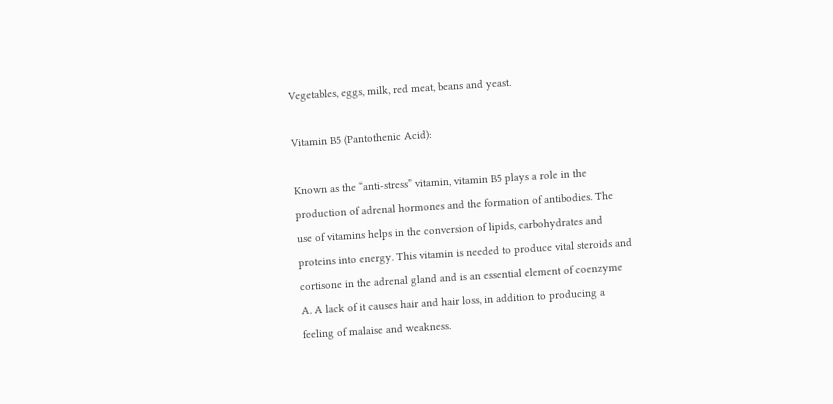Vegetables, eggs, milk, red meat, beans and yeast.

Vitamin B5 (Pantothenic Acid):

Known as the “anti-stress” vitamin, vitamin B5 plays a role in the production of adrenal hormones and the formation of antibodies. The use of vitamins helps in the conversion of lipids, carbohydrates and proteins into energy. This vitamin is needed to produce vital steroids and cortisone in the adrenal gland and is an essential element of coenzyme A. A lack of it causes hair and hair loss, in addition to producing a feeling of malaise and weakness.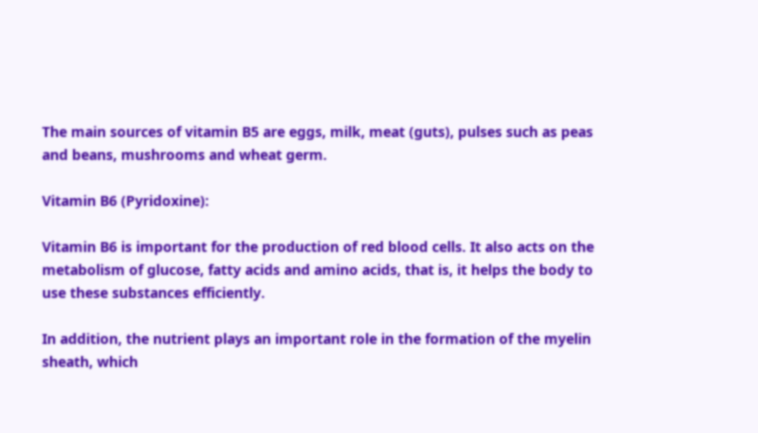The main sources of vitamin B5 are eggs, milk, meat (guts), pulses such as peas and beans, mushrooms and wheat germ.

Vitamin B6 (Pyridoxine):

Vitamin B6 is important for the production of red blood cells. It also acts on the metabolism of glucose, fatty acids and amino acids, that is, it helps the body to use these substances efficiently.

In addition, the nutrient plays an important role in the formation of the myelin sheath, which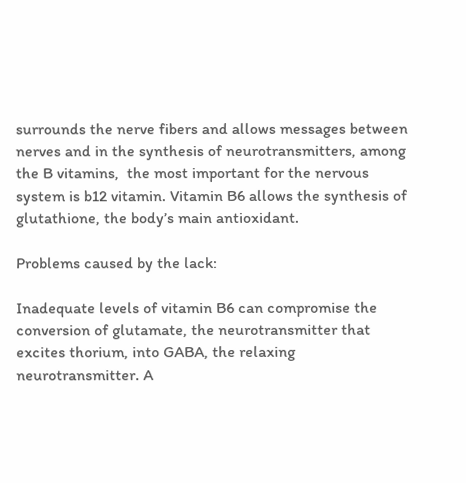surrounds the nerve fibers and allows messages between nerves and in the synthesis of neurotransmitters, among the B vitamins,  the most important for the nervous system is b12 vitamin. Vitamin B6 allows the synthesis of glutathione, the body’s main antioxidant.

Problems caused by the lack:

Inadequate levels of vitamin B6 can compromise the conversion of glutamate, the neurotransmitter that excites thorium, into GABA, the relaxing neurotransmitter. A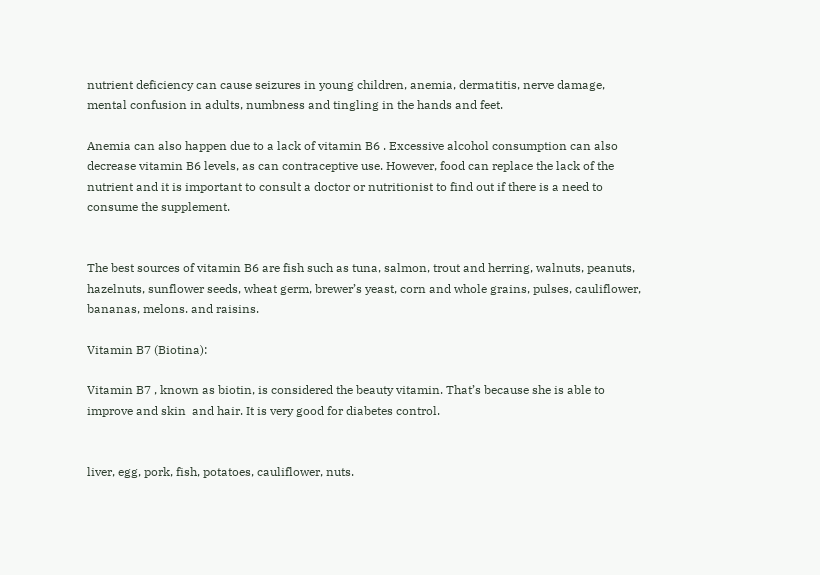nutrient deficiency can cause seizures in young children, anemia, dermatitis, nerve damage, mental confusion in adults, numbness and tingling in the hands and feet.

Anemia can also happen due to a lack of vitamin B6 . Excessive alcohol consumption can also decrease vitamin B6 levels, as can contraceptive use. However, food can replace the lack of the nutrient and it is important to consult a doctor or nutritionist to find out if there is a need to consume the supplement.


The best sources of vitamin B6 are fish such as tuna, salmon, trout and herring, walnuts, peanuts, hazelnuts, sunflower seeds, wheat germ, brewer’s yeast, corn and whole grains, pulses, cauliflower, bananas, melons. and raisins.

Vitamin B7 (Biotina):

Vitamin B7 , known as biotin, is considered the beauty vitamin. That’s because she is able to improve and skin  and hair. It is very good for diabetes control.


liver, egg, pork, fish, potatoes, cauliflower, nuts.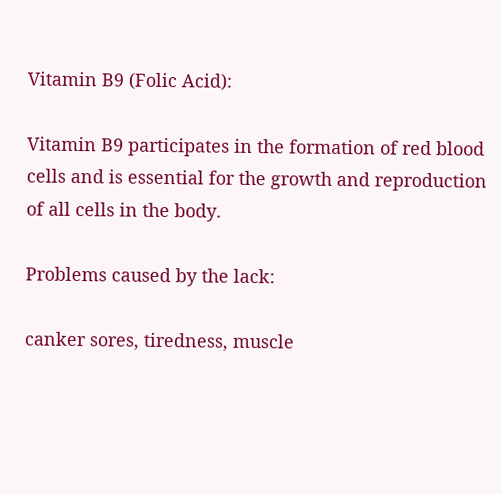Vitamin B9 (Folic Acid):

Vitamin B9 participates in the formation of red blood cells and is essential for the growth and reproduction of all cells in the body.

Problems caused by the lack:

canker sores, tiredness, muscle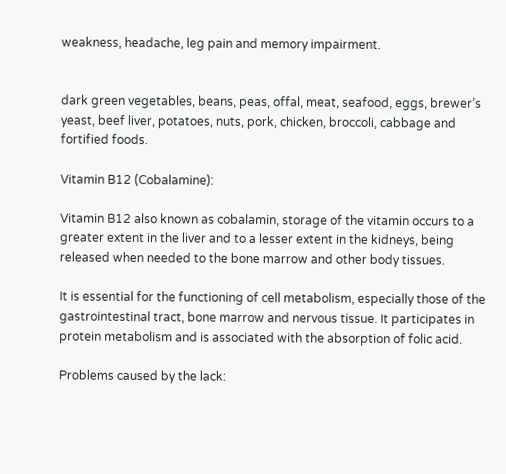weakness, headache, leg pain and memory impairment.


dark green vegetables, beans, peas, offal, meat, seafood, eggs, brewer’s yeast, beef liver, potatoes, nuts, pork, chicken, broccoli, cabbage and fortified foods.

Vitamin B12 (Cobalamine):

Vitamin B12 also known as cobalamin, storage of the vitamin occurs to a greater extent in the liver and to a lesser extent in the kidneys, being released when needed to the bone marrow and other body tissues.

It is essential for the functioning of cell metabolism, especially those of the gastrointestinal tract, bone marrow and nervous tissue. It participates in protein metabolism and is associated with the absorption of folic acid.

Problems caused by the lack: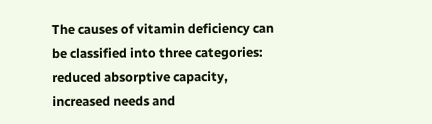The causes of vitamin deficiency can be classified into three categories: reduced absorptive capacity, increased needs and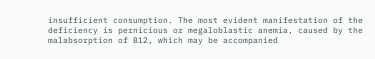insufficient consumption. The most evident manifestation of the deficiency is pernicious or megaloblastic anemia, caused by the malabsorption of B12, which may be accompanied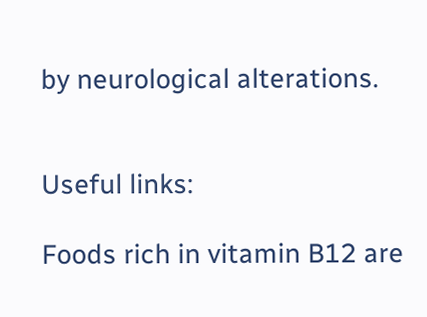by neurological alterations.


Useful links:

Foods rich in vitamin B12 are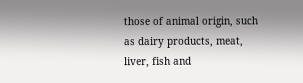those of animal origin, such as dairy products, meat, liver, fish and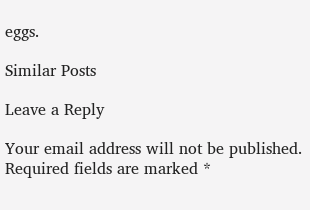eggs.

Similar Posts

Leave a Reply

Your email address will not be published. Required fields are marked *